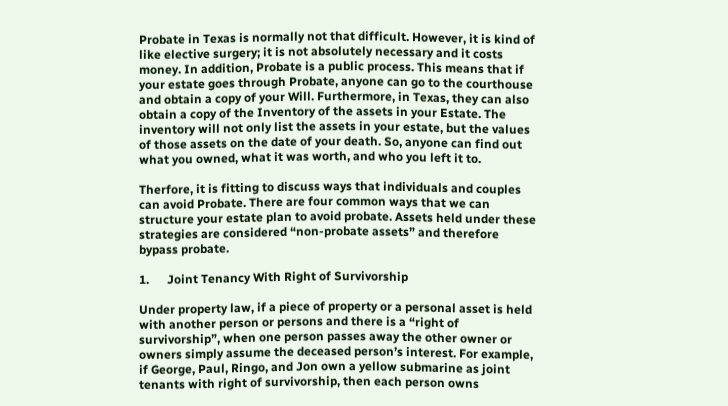Probate in Texas is normally not that difficult. However, it is kind of like elective surgery; it is not absolutely necessary and it costs money. In addition, Probate is a public process. This means that if your estate goes through Probate, anyone can go to the courthouse and obtain a copy of your Will. Furthermore, in Texas, they can also obtain a copy of the Inventory of the assets in your Estate. The inventory will not only list the assets in your estate, but the values of those assets on the date of your death. So, anyone can find out what you owned, what it was worth, and who you left it to.

Therfore, it is fitting to discuss ways that individuals and couples can avoid Probate. There are four common ways that we can structure your estate plan to avoid probate. Assets held under these strategies are considered “non-probate assets” and therefore bypass probate.

1.      Joint Tenancy With Right of Survivorship

Under property law, if a piece of property or a personal asset is held with another person or persons and there is a “right of survivorship”, when one person passes away the other owner or owners simply assume the deceased person’s interest. For example, if George, Paul, Ringo, and Jon own a yellow submarine as joint tenants with right of survivorship, then each person owns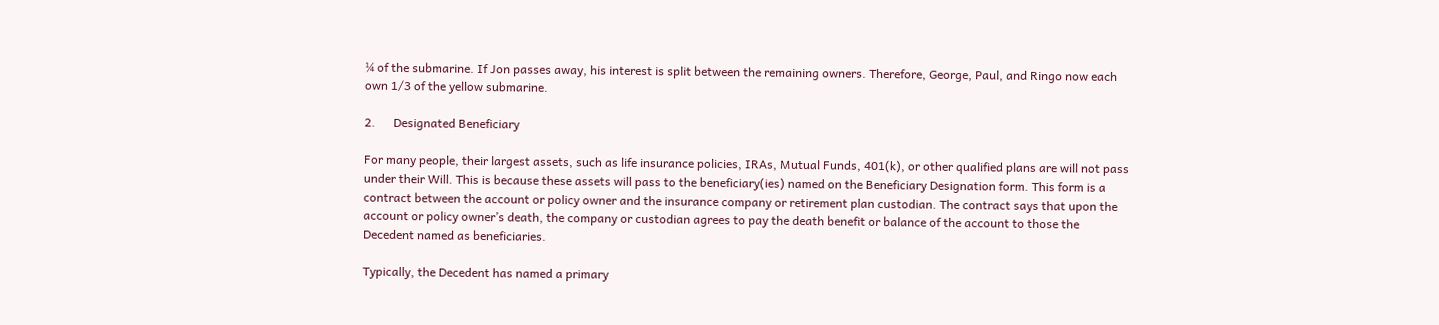¼ of the submarine. If Jon passes away, his interest is split between the remaining owners. Therefore, George, Paul, and Ringo now each own 1/3 of the yellow submarine.

2.      Designated Beneficiary

For many people, their largest assets, such as life insurance policies, IRAs, Mutual Funds, 401(k), or other qualified plans are will not pass under their Will. This is because these assets will pass to the beneficiary(ies) named on the Beneficiary Designation form. This form is a contract between the account or policy owner and the insurance company or retirement plan custodian. The contract says that upon the account or policy owner’s death, the company or custodian agrees to pay the death benefit or balance of the account to those the Decedent named as beneficiaries.

Typically, the Decedent has named a primary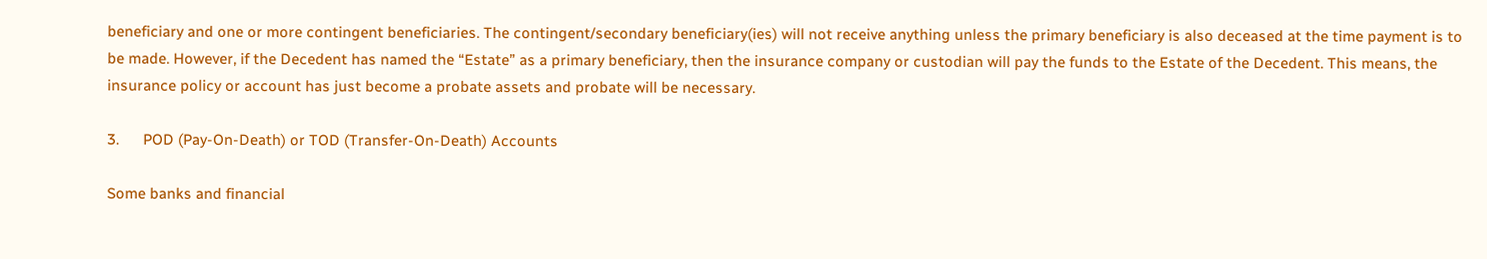beneficiary and one or more contingent beneficiaries. The contingent/secondary beneficiary(ies) will not receive anything unless the primary beneficiary is also deceased at the time payment is to be made. However, if the Decedent has named the “Estate” as a primary beneficiary, then the insurance company or custodian will pay the funds to the Estate of the Decedent. This means, the insurance policy or account has just become a probate assets and probate will be necessary.

3.      POD (Pay-On-Death) or TOD (Transfer-On-Death) Accounts

Some banks and financial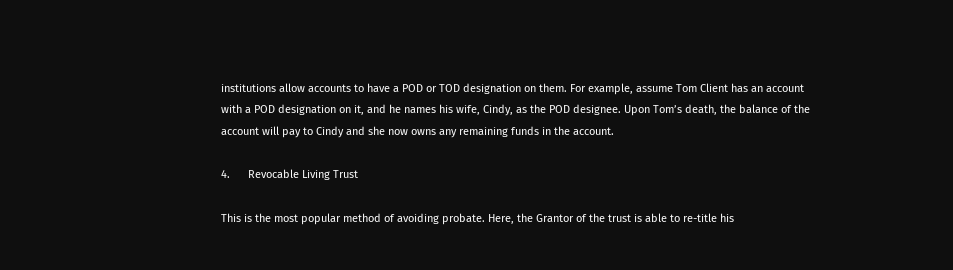institutions allow accounts to have a POD or TOD designation on them. For example, assume Tom Client has an account with a POD designation on it, and he names his wife, Cindy, as the POD designee. Upon Tom’s death, the balance of the account will pay to Cindy and she now owns any remaining funds in the account.

4.      Revocable Living Trust

This is the most popular method of avoiding probate. Here, the Grantor of the trust is able to re-title his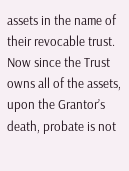assets in the name of their revocable trust. Now since the Trust owns all of the assets, upon the Grantor’s death, probate is not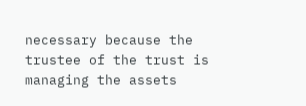necessary because the trustee of the trust is managing the assets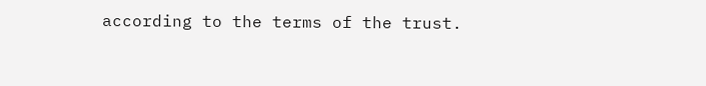according to the terms of the trust.